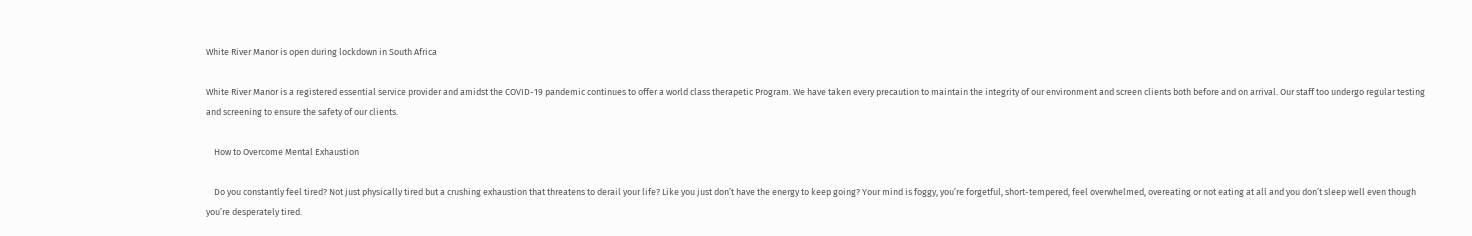White River Manor is open during lockdown in South Africa

White River Manor is a registered essential service provider and amidst the COVID-19 pandemic continues to offer a world class therapetic Program. We have taken every precaution to maintain the integrity of our environment and screen clients both before and on arrival. Our staff too undergo regular testing and screening to ensure the safety of our clients.

    How to Overcome Mental Exhaustion

    Do you constantly feel tired? Not just physically tired but a crushing exhaustion that threatens to derail your life? Like you just don’t have the energy to keep going? Your mind is foggy, you’re forgetful, short-tempered, feel overwhelmed, overeating or not eating at all and you don’t sleep well even though you’re desperately tired.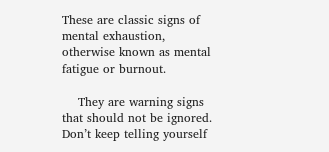These are classic signs of mental exhaustion, otherwise known as mental fatigue or burnout.

    They are warning signs that should not be ignored. Don’t keep telling yourself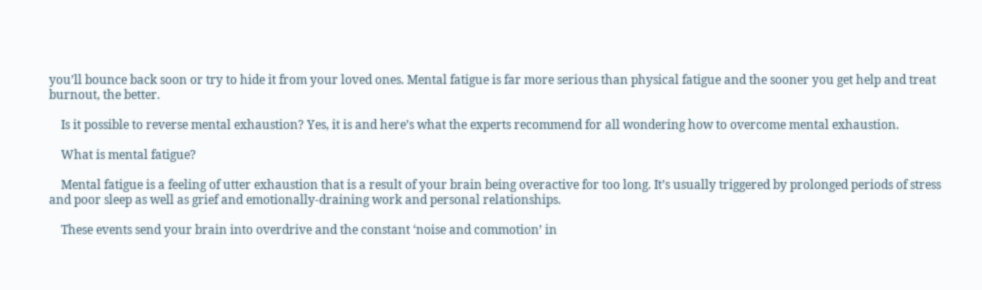you’ll bounce back soon or try to hide it from your loved ones. Mental fatigue is far more serious than physical fatigue and the sooner you get help and treat burnout, the better.

    Is it possible to reverse mental exhaustion? Yes, it is and here’s what the experts recommend for all wondering how to overcome mental exhaustion.

    What is mental fatigue?

    Mental fatigue is a feeling of utter exhaustion that is a result of your brain being overactive for too long. It’s usually triggered by prolonged periods of stress and poor sleep as well as grief and emotionally-draining work and personal relationships.

    These events send your brain into overdrive and the constant ‘noise and commotion’ in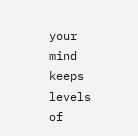your mind keeps levels of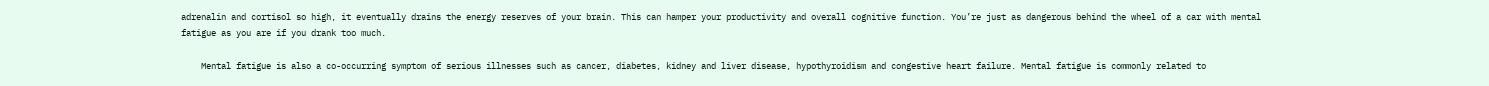adrenalin and cortisol so high, it eventually drains the energy reserves of your brain. This can hamper your productivity and overall cognitive function. You’re just as dangerous behind the wheel of a car with mental fatigue as you are if you drank too much.

    Mental fatigue is also a co-occurring symptom of serious illnesses such as cancer, diabetes, kidney and liver disease, hypothyroidism and congestive heart failure. Mental fatigue is commonly related to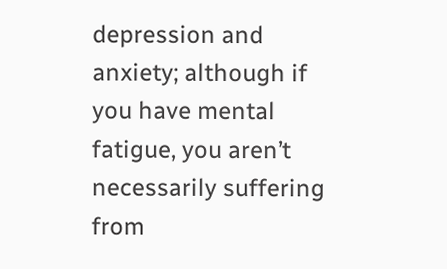depression and anxiety; although if you have mental fatigue, you aren’t necessarily suffering from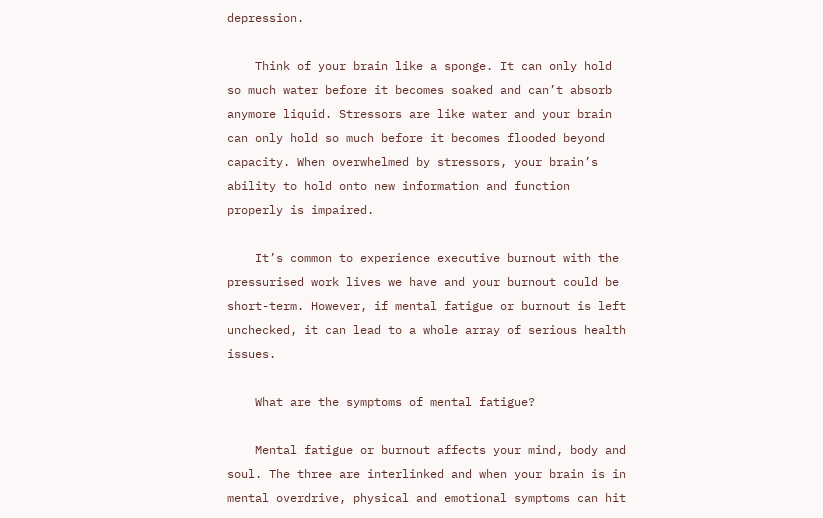depression.

    Think of your brain like a sponge. It can only hold so much water before it becomes soaked and can’t absorb anymore liquid. Stressors are like water and your brain can only hold so much before it becomes flooded beyond capacity. When overwhelmed by stressors, your brain’s ability to hold onto new information and function properly is impaired.

    It’s common to experience executive burnout with the pressurised work lives we have and your burnout could be short-term. However, if mental fatigue or burnout is left unchecked, it can lead to a whole array of serious health issues.

    What are the symptoms of mental fatigue?

    Mental fatigue or burnout affects your mind, body and soul. The three are interlinked and when your brain is in mental overdrive, physical and emotional symptoms can hit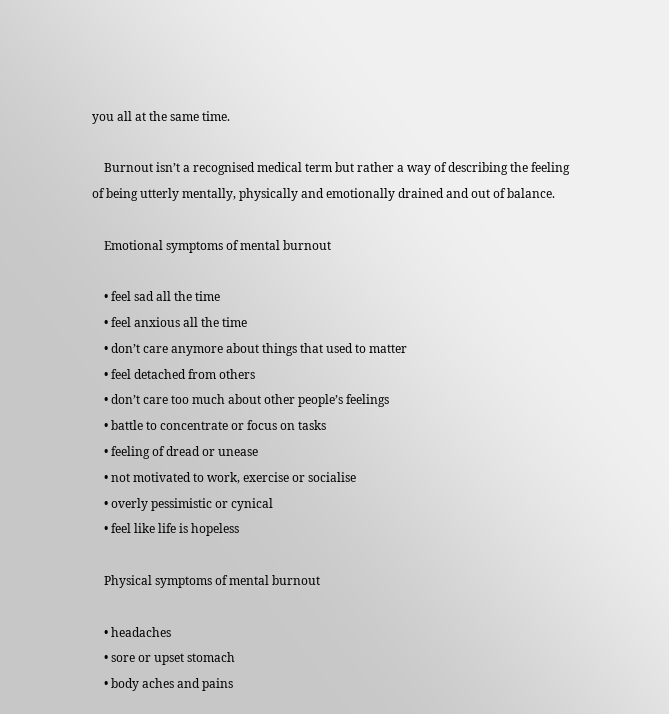you all at the same time.

    Burnout isn’t a recognised medical term but rather a way of describing the feeling of being utterly mentally, physically and emotionally drained and out of balance.

    Emotional symptoms of mental burnout

    • feel sad all the time
    • feel anxious all the time
    • don’t care anymore about things that used to matter
    • feel detached from others
    • don’t care too much about other people’s feelings
    • battle to concentrate or focus on tasks
    • feeling of dread or unease
    • not motivated to work, exercise or socialise
    • overly pessimistic or cynical
    • feel like life is hopeless

    Physical symptoms of mental burnout

    • headaches
    • sore or upset stomach
    • body aches and pains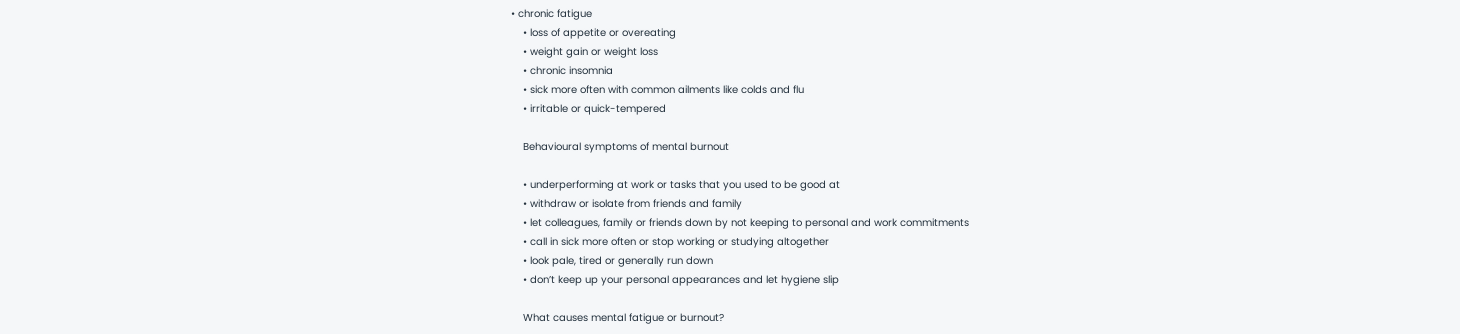• chronic fatigue
    • loss of appetite or overeating
    • weight gain or weight loss
    • chronic insomnia
    • sick more often with common ailments like colds and flu
    • irritable or quick-tempered

    Behavioural symptoms of mental burnout

    • underperforming at work or tasks that you used to be good at
    • withdraw or isolate from friends and family
    • let colleagues, family or friends down by not keeping to personal and work commitments
    • call in sick more often or stop working or studying altogether
    • look pale, tired or generally run down
    • don’t keep up your personal appearances and let hygiene slip

    What causes mental fatigue or burnout?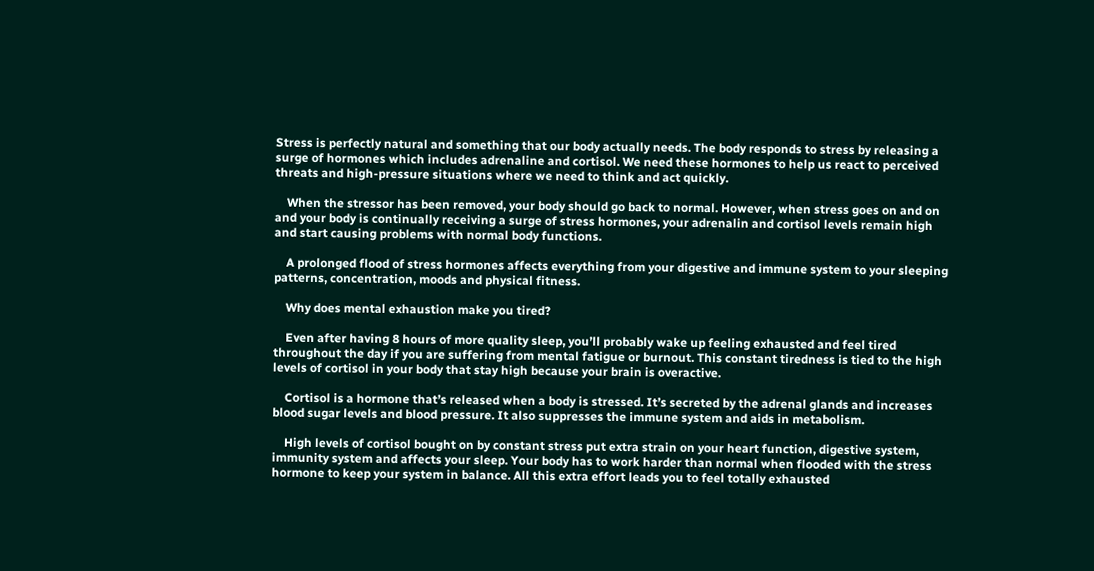Stress is perfectly natural and something that our body actually needs. The body responds to stress by releasing a surge of hormones which includes adrenaline and cortisol. We need these hormones to help us react to perceived threats and high-pressure situations where we need to think and act quickly.

    When the stressor has been removed, your body should go back to normal. However, when stress goes on and on and your body is continually receiving a surge of stress hormones, your adrenalin and cortisol levels remain high and start causing problems with normal body functions.

    A prolonged flood of stress hormones affects everything from your digestive and immune system to your sleeping patterns, concentration, moods and physical fitness.

    Why does mental exhaustion make you tired?

    Even after having 8 hours of more quality sleep, you’ll probably wake up feeling exhausted and feel tired throughout the day if you are suffering from mental fatigue or burnout. This constant tiredness is tied to the high levels of cortisol in your body that stay high because your brain is overactive.

    Cortisol is a hormone that’s released when a body is stressed. It’s secreted by the adrenal glands and increases blood sugar levels and blood pressure. It also suppresses the immune system and aids in metabolism.

    High levels of cortisol bought on by constant stress put extra strain on your heart function, digestive system, immunity system and affects your sleep. Your body has to work harder than normal when flooded with the stress hormone to keep your system in balance. All this extra effort leads you to feel totally exhausted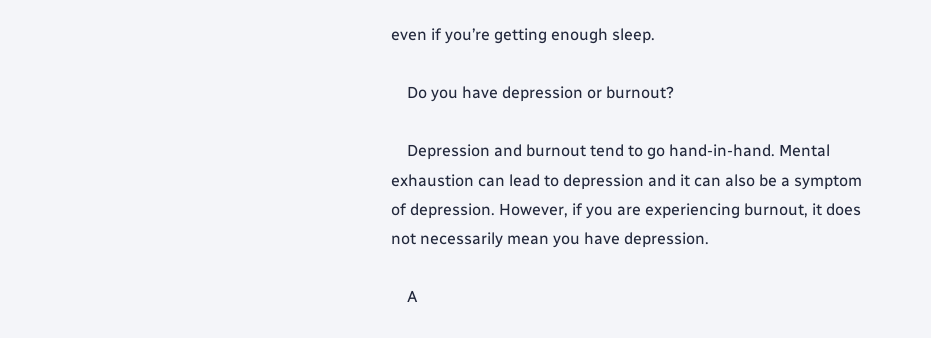even if you’re getting enough sleep.

    Do you have depression or burnout?

    Depression and burnout tend to go hand-in-hand. Mental exhaustion can lead to depression and it can also be a symptom of depression. However, if you are experiencing burnout, it does not necessarily mean you have depression.

    A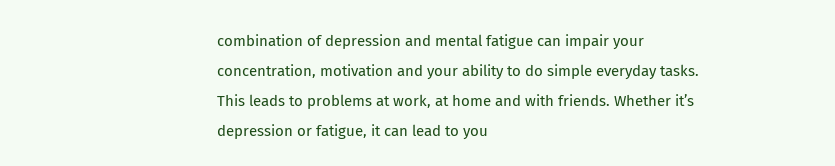combination of depression and mental fatigue can impair your concentration, motivation and your ability to do simple everyday tasks. This leads to problems at work, at home and with friends. Whether it’s depression or fatigue, it can lead to you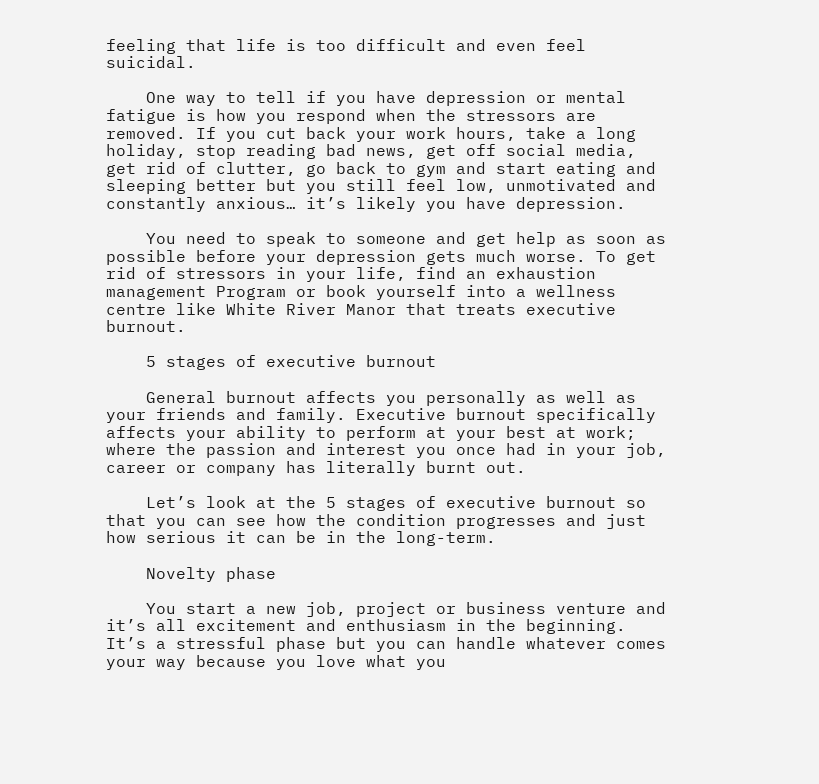feeling that life is too difficult and even feel suicidal.

    One way to tell if you have depression or mental fatigue is how you respond when the stressors are removed. If you cut back your work hours, take a long holiday, stop reading bad news, get off social media, get rid of clutter, go back to gym and start eating and sleeping better but you still feel low, unmotivated and constantly anxious… it’s likely you have depression.

    You need to speak to someone and get help as soon as possible before your depression gets much worse. To get rid of stressors in your life, find an exhaustion management Program or book yourself into a wellness centre like White River Manor that treats executive burnout.

    5 stages of executive burnout

    General burnout affects you personally as well as your friends and family. Executive burnout specifically affects your ability to perform at your best at work; where the passion and interest you once had in your job, career or company has literally burnt out.

    Let’s look at the 5 stages of executive burnout so that you can see how the condition progresses and just how serious it can be in the long-term.

    Novelty phase

    You start a new job, project or business venture and it’s all excitement and enthusiasm in the beginning. It’s a stressful phase but you can handle whatever comes your way because you love what you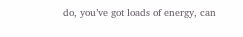do, you’ve got loads of energy, can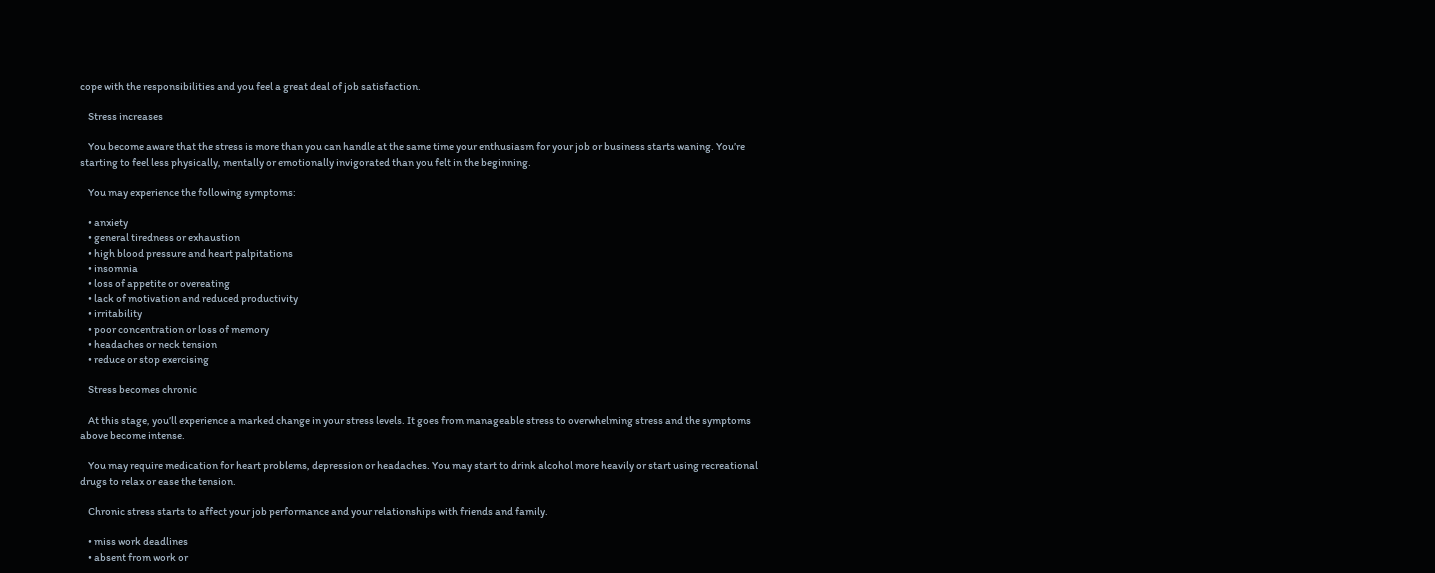cope with the responsibilities and you feel a great deal of job satisfaction.

    Stress increases

    You become aware that the stress is more than you can handle at the same time your enthusiasm for your job or business starts waning. You’re starting to feel less physically, mentally or emotionally invigorated than you felt in the beginning.

    You may experience the following symptoms:

    • anxiety
    • general tiredness or exhaustion
    • high blood pressure and heart palpitations
    • insomnia
    • loss of appetite or overeating
    • lack of motivation and reduced productivity
    • irritability
    • poor concentration or loss of memory
    • headaches or neck tension
    • reduce or stop exercising

    Stress becomes chronic

    At this stage, you’ll experience a marked change in your stress levels. It goes from manageable stress to overwhelming stress and the symptoms above become intense.

    You may require medication for heart problems, depression or headaches. You may start to drink alcohol more heavily or start using recreational drugs to relax or ease the tension.

    Chronic stress starts to affect your job performance and your relationships with friends and family.

    • miss work deadlines
    • absent from work or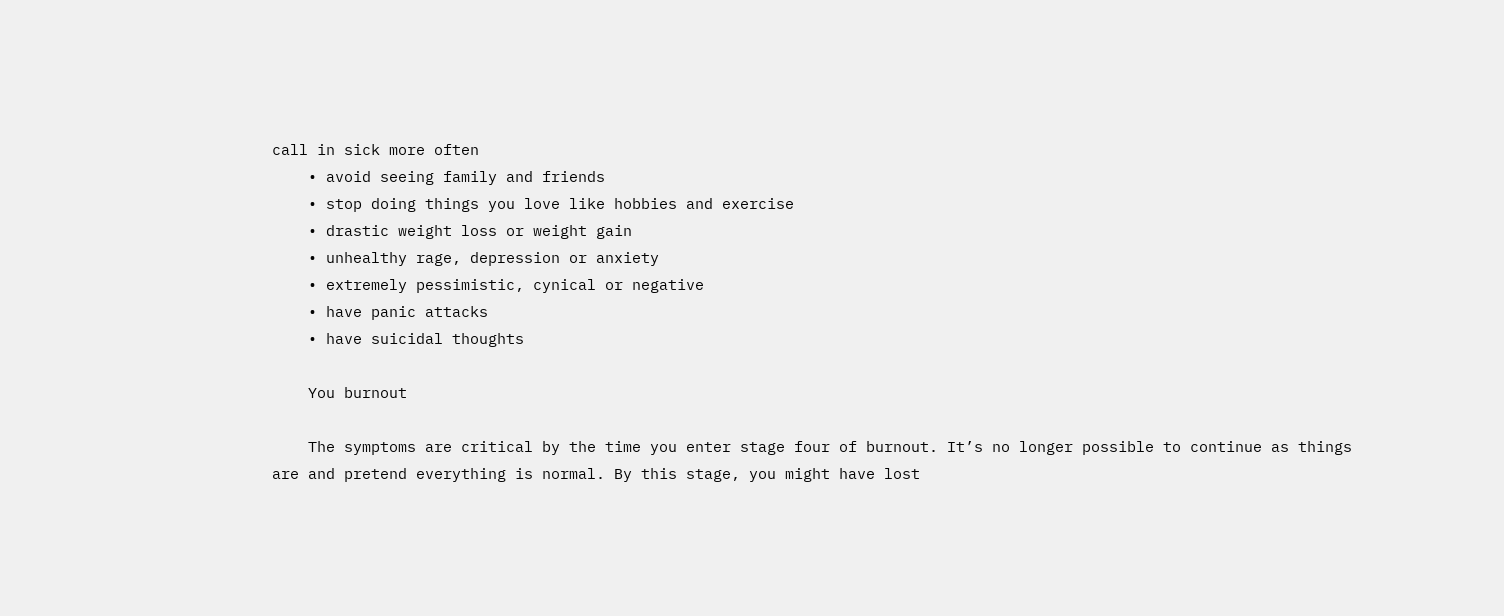call in sick more often
    • avoid seeing family and friends
    • stop doing things you love like hobbies and exercise
    • drastic weight loss or weight gain
    • unhealthy rage, depression or anxiety
    • extremely pessimistic, cynical or negative
    • have panic attacks
    • have suicidal thoughts

    You burnout

    The symptoms are critical by the time you enter stage four of burnout. It’s no longer possible to continue as things are and pretend everything is normal. By this stage, you might have lost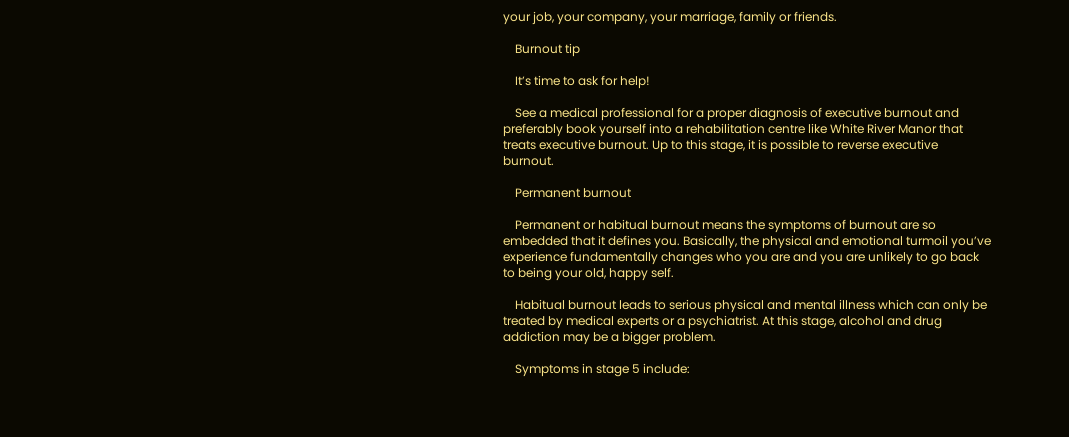your job, your company, your marriage, family or friends.

    Burnout tip

    It’s time to ask for help!

    See a medical professional for a proper diagnosis of executive burnout and preferably book yourself into a rehabilitation centre like White River Manor that treats executive burnout. Up to this stage, it is possible to reverse executive burnout.

    Permanent burnout

    Permanent or habitual burnout means the symptoms of burnout are so embedded that it defines you. Basically, the physical and emotional turmoil you’ve experience fundamentally changes who you are and you are unlikely to go back to being your old, happy self.

    Habitual burnout leads to serious physical and mental illness which can only be treated by medical experts or a psychiatrist. At this stage, alcohol and drug addiction may be a bigger problem.

    Symptoms in stage 5 include: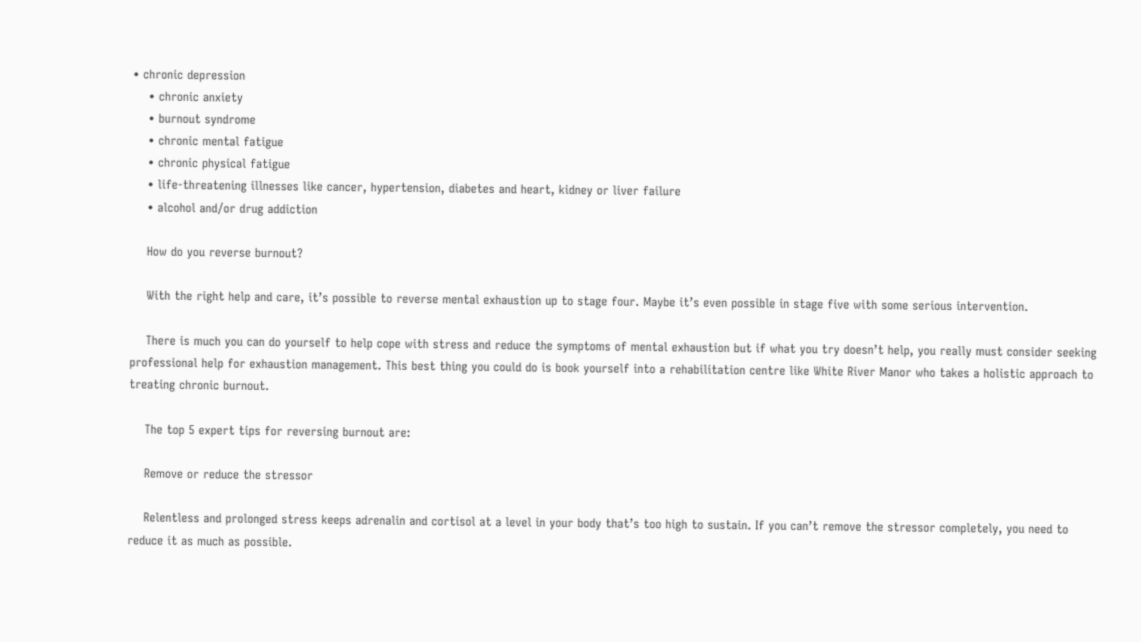• chronic depression
    • chronic anxiety
    • burnout syndrome
    • chronic mental fatigue
    • chronic physical fatigue
    • life-threatening illnesses like cancer, hypertension, diabetes and heart, kidney or liver failure
    • alcohol and/or drug addiction

    How do you reverse burnout?

    With the right help and care, it’s possible to reverse mental exhaustion up to stage four. Maybe it’s even possible in stage five with some serious intervention.

    There is much you can do yourself to help cope with stress and reduce the symptoms of mental exhaustion but if what you try doesn’t help, you really must consider seeking professional help for exhaustion management. This best thing you could do is book yourself into a rehabilitation centre like White River Manor who takes a holistic approach to treating chronic burnout.

    The top 5 expert tips for reversing burnout are:

    Remove or reduce the stressor

    Relentless and prolonged stress keeps adrenalin and cortisol at a level in your body that’s too high to sustain. If you can’t remove the stressor completely, you need to reduce it as much as possible.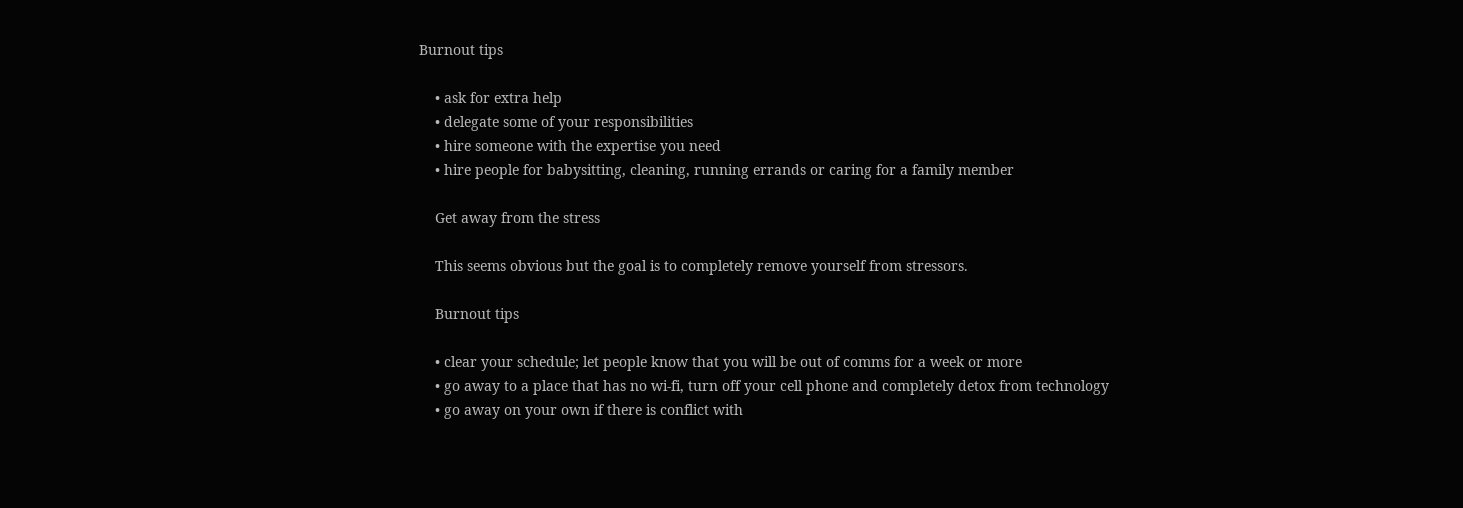Burnout tips

    • ask for extra help
    • delegate some of your responsibilities
    • hire someone with the expertise you need
    • hire people for babysitting, cleaning, running errands or caring for a family member

    Get away from the stress

    This seems obvious but the goal is to completely remove yourself from stressors.

    Burnout tips

    • clear your schedule; let people know that you will be out of comms for a week or more
    • go away to a place that has no wi-fi, turn off your cell phone and completely detox from technology
    • go away on your own if there is conflict with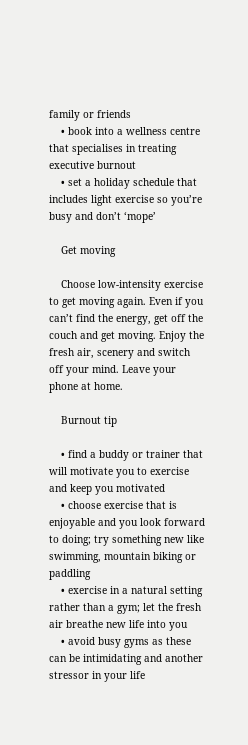family or friends
    • book into a wellness centre that specialises in treating executive burnout
    • set a holiday schedule that includes light exercise so you’re busy and don’t ‘mope’

    Get moving

    Choose low-intensity exercise to get moving again. Even if you can’t find the energy, get off the couch and get moving. Enjoy the fresh air, scenery and switch off your mind. Leave your phone at home.

    Burnout tip

    • find a buddy or trainer that will motivate you to exercise and keep you motivated
    • choose exercise that is enjoyable and you look forward to doing; try something new like swimming, mountain biking or paddling
    • exercise in a natural setting rather than a gym; let the fresh air breathe new life into you
    • avoid busy gyms as these can be intimidating and another stressor in your life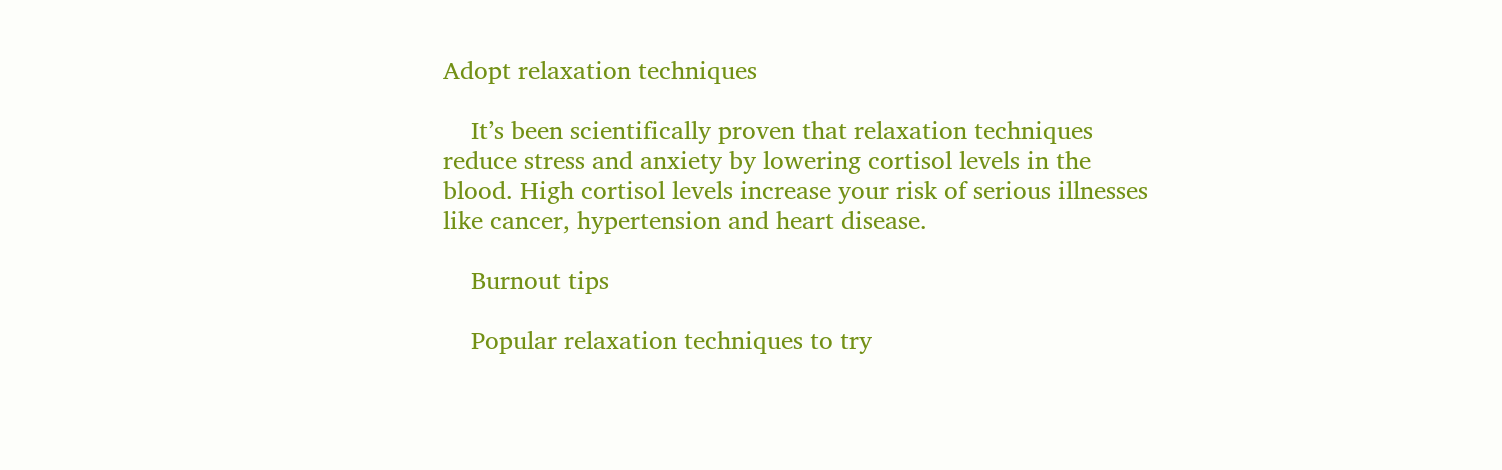Adopt relaxation techniques

    It’s been scientifically proven that relaxation techniques reduce stress and anxiety by lowering cortisol levels in the blood. High cortisol levels increase your risk of serious illnesses like cancer, hypertension and heart disease.

    Burnout tips

    Popular relaxation techniques to try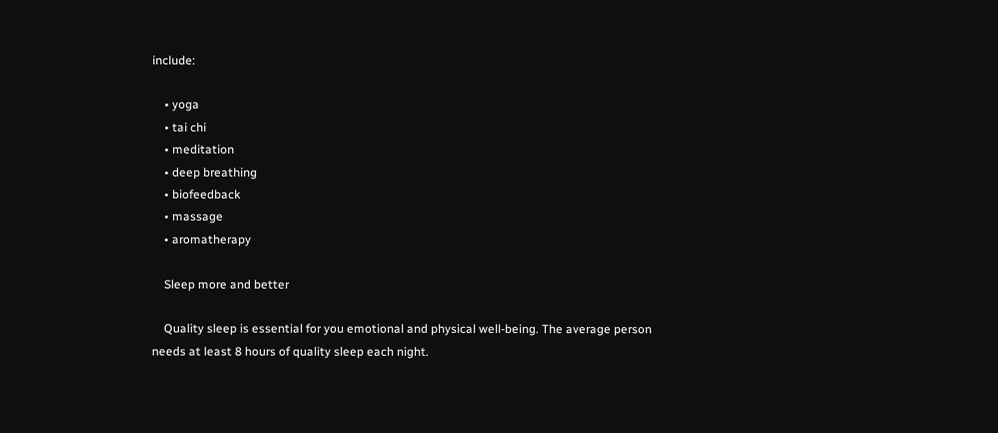include:

    • yoga
    • tai chi
    • meditation
    • deep breathing
    • biofeedback
    • massage
    • aromatherapy

    Sleep more and better

    Quality sleep is essential for you emotional and physical well-being. The average person needs at least 8 hours of quality sleep each night.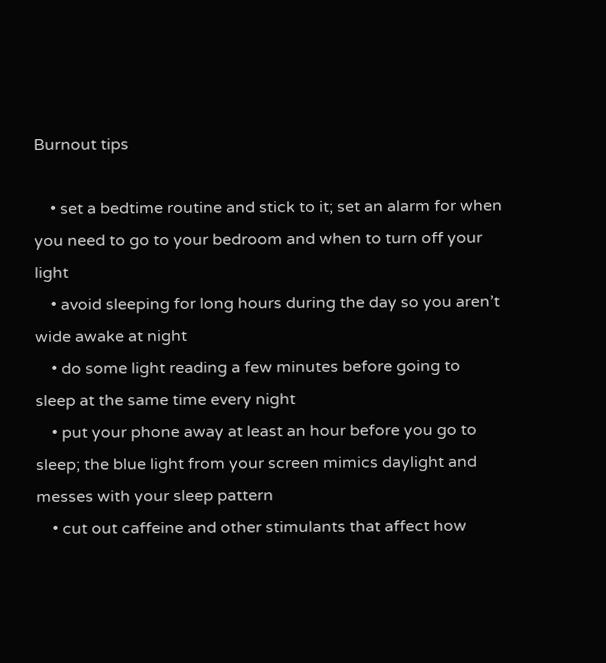Burnout tips

    • set a bedtime routine and stick to it; set an alarm for when you need to go to your bedroom and when to turn off your light
    • avoid sleeping for long hours during the day so you aren’t wide awake at night
    • do some light reading a few minutes before going to sleep at the same time every night
    • put your phone away at least an hour before you go to sleep; the blue light from your screen mimics daylight and messes with your sleep pattern
    • cut out caffeine and other stimulants that affect how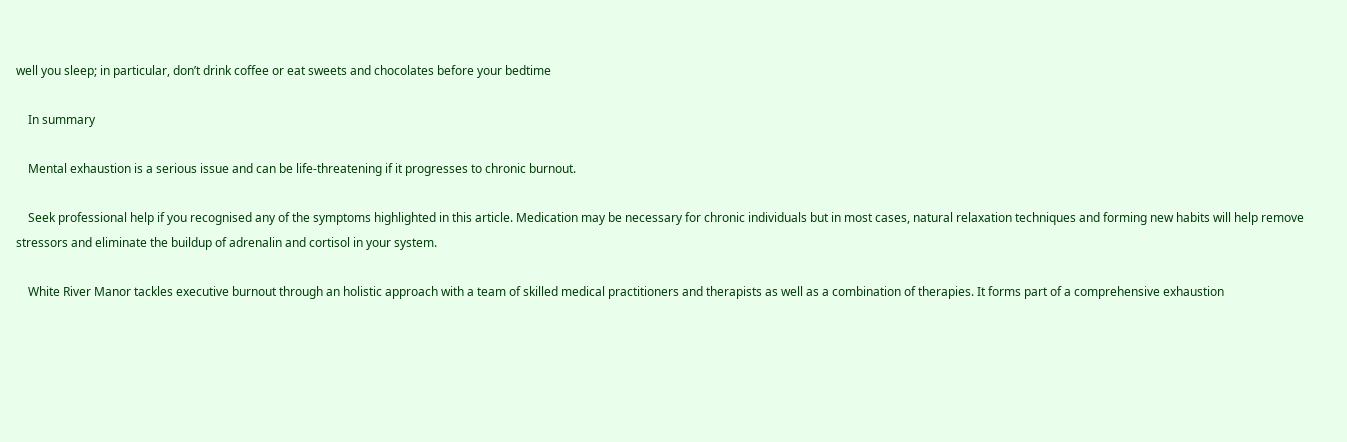well you sleep; in particular, don’t drink coffee or eat sweets and chocolates before your bedtime

    In summary

    Mental exhaustion is a serious issue and can be life-threatening if it progresses to chronic burnout.

    Seek professional help if you recognised any of the symptoms highlighted in this article. Medication may be necessary for chronic individuals but in most cases, natural relaxation techniques and forming new habits will help remove stressors and eliminate the buildup of adrenalin and cortisol in your system.

    White River Manor tackles executive burnout through an holistic approach with a team of skilled medical practitioners and therapists as well as a combination of therapies. It forms part of a comprehensive exhaustion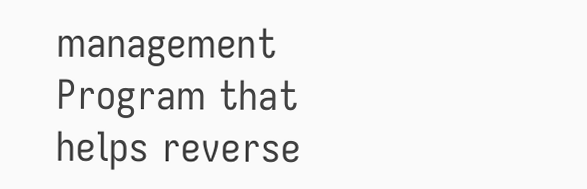management Program that helps reverse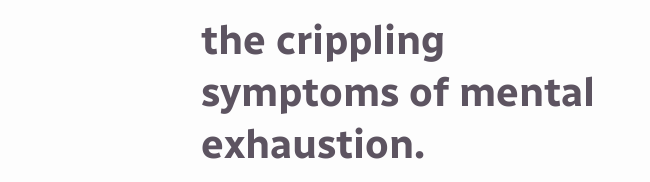the crippling symptoms of mental exhaustion.